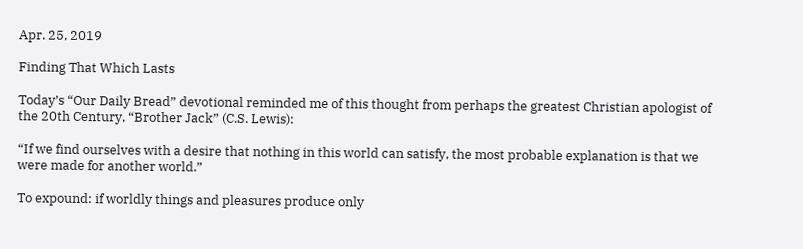Apr. 25, 2019

Finding That Which Lasts

Today’s “Our Daily Bread” devotional reminded me of this thought from perhaps the greatest Christian apologist of the 20th Century, “Brother Jack” (C.S. Lewis):

“If we find ourselves with a desire that nothing in this world can satisfy, the most probable explanation is that we were made for another world.”

To expound: if worldly things and pleasures produce only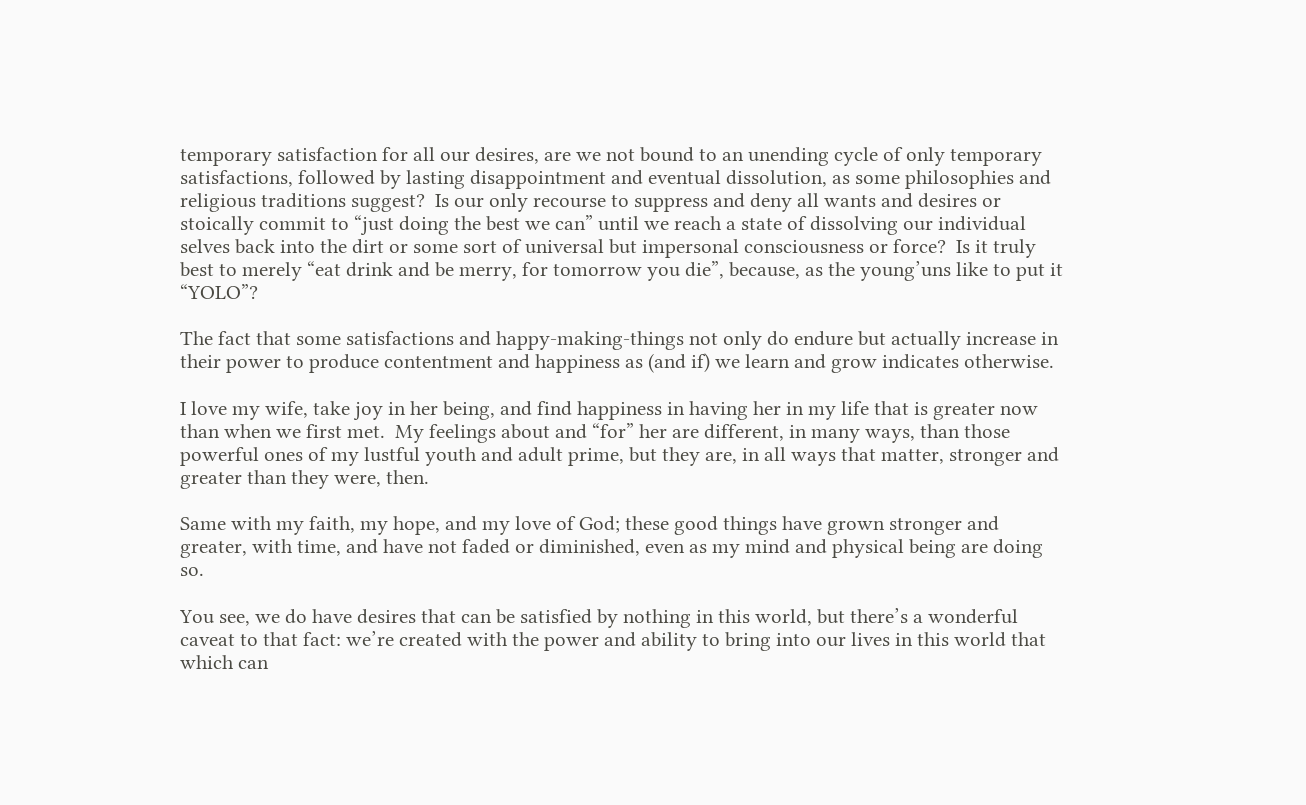temporary satisfaction for all our desires, are we not bound to an unending cycle of only temporary satisfactions, followed by lasting disappointment and eventual dissolution, as some philosophies and religious traditions suggest?  Is our only recourse to suppress and deny all wants and desires or stoically commit to “just doing the best we can” until we reach a state of dissolving our individual selves back into the dirt or some sort of universal but impersonal consciousness or force?  Is it truly best to merely “eat drink and be merry, for tomorrow you die”, because, as the young’uns like to put it “YOLO”?

The fact that some satisfactions and happy-making-things not only do endure but actually increase in their power to produce contentment and happiness as (and if) we learn and grow indicates otherwise.

I love my wife, take joy in her being, and find happiness in having her in my life that is greater now than when we first met.  My feelings about and “for” her are different, in many ways, than those powerful ones of my lustful youth and adult prime, but they are, in all ways that matter, stronger and greater than they were, then.

Same with my faith, my hope, and my love of God; these good things have grown stronger and greater, with time, and have not faded or diminished, even as my mind and physical being are doing so.

You see, we do have desires that can be satisfied by nothing in this world, but there’s a wonderful caveat to that fact: we’re created with the power and ability to bring into our lives in this world that which can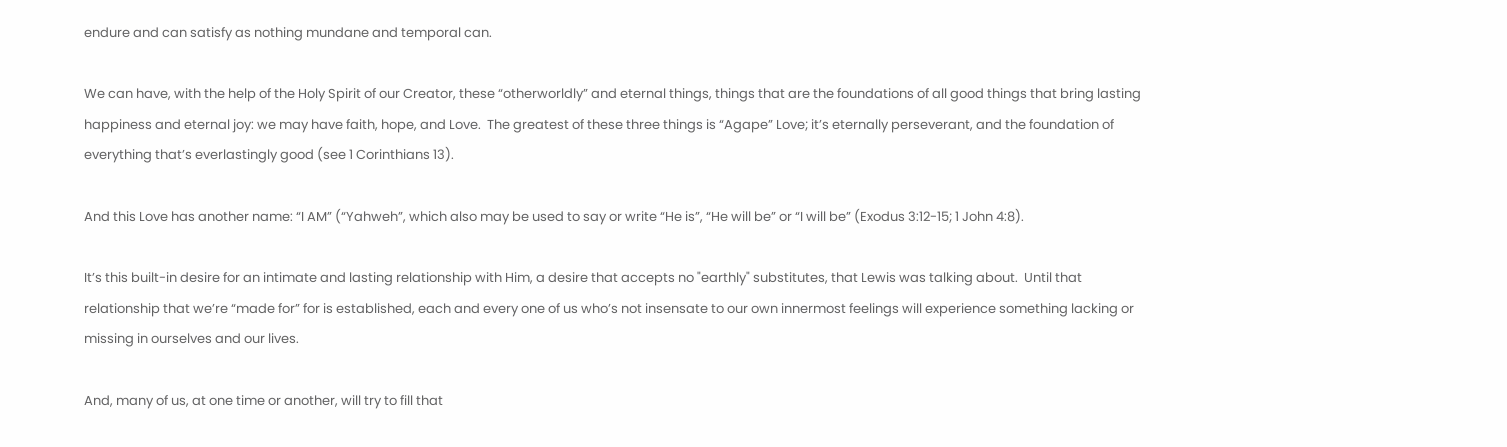endure and can satisfy as nothing mundane and temporal can.

We can have, with the help of the Holy Spirit of our Creator, these “otherworldly” and eternal things, things that are the foundations of all good things that bring lasting happiness and eternal joy: we may have faith, hope, and Love.  The greatest of these three things is “Agape” Love; it’s eternally perseverant, and the foundation of everything that’s everlastingly good (see 1 Corinthians 13).

And this Love has another name: “I AM” (“Yahweh”, which also may be used to say or write “He is”, “He will be” or “I will be” (Exodus 3:12-15; 1 John 4:8).

It’s this built-in desire for an intimate and lasting relationship with Him, a desire that accepts no "earthly" substitutes, that Lewis was talking about.  Until that relationship that we’re “made for” for is established, each and every one of us who’s not insensate to our own innermost feelings will experience something lacking or missing in ourselves and our lives.

And, many of us, at one time or another, will try to fill that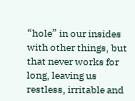“hole” in our insides with other things, but that never works for long, leaving us restless, irritable and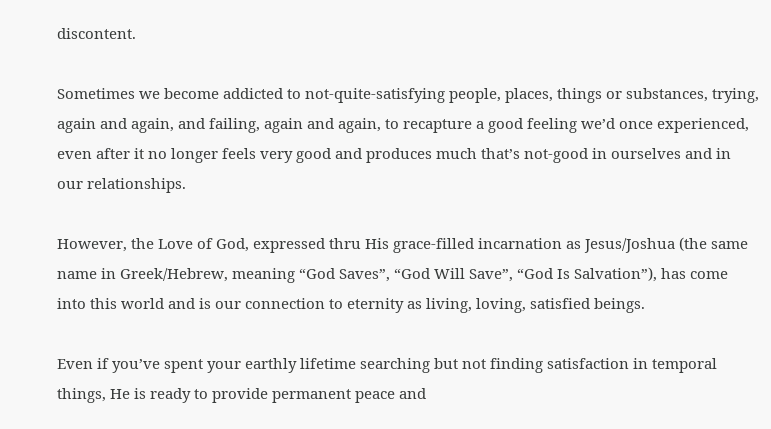discontent.

Sometimes we become addicted to not-quite-satisfying people, places, things or substances, trying, again and again, and failing, again and again, to recapture a good feeling we’d once experienced, even after it no longer feels very good and produces much that’s not-good in ourselves and in our relationships.

However, the Love of God, expressed thru His grace-filled incarnation as Jesus/Joshua (the same name in Greek/Hebrew, meaning “God Saves”, “God Will Save”, “God Is Salvation”), has come into this world and is our connection to eternity as living, loving, satisfied beings.

Even if you’ve spent your earthly lifetime searching but not finding satisfaction in temporal things, He is ready to provide permanent peace and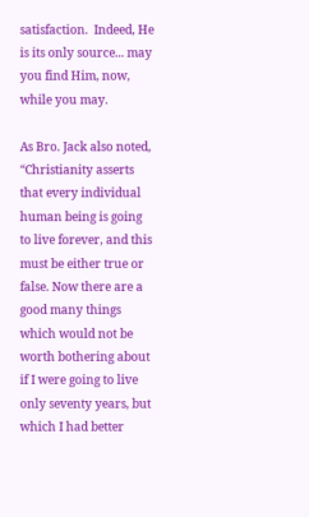satisfaction.  Indeed, He is its only source... may you find Him, now, while you may.

As Bro. Jack also noted, “Christianity asserts that every individual human being is going to live forever, and this must be either true or false. Now there are a good many things which would not be worth bothering about if I were going to live only seventy years, but which I had better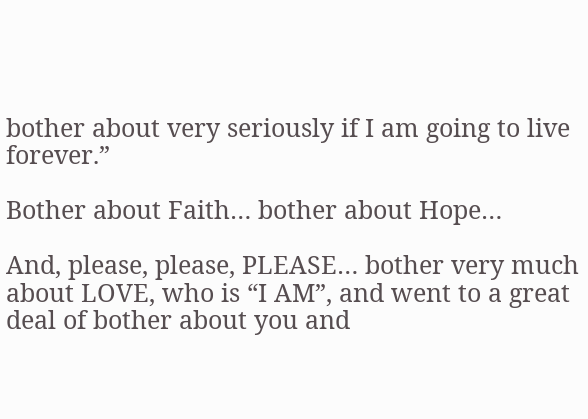bother about very seriously if I am going to live forever.”

Bother about Faith… bother about Hope…

And, please, please, PLEASE… bother very much about LOVE, who is “I AM”, and went to a great deal of bother about you and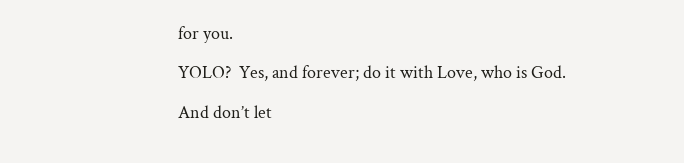for you.

YOLO?  Yes, and forever; do it with Love, who is God.

And don’t let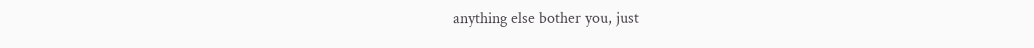anything else bother you, just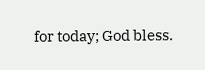for today; God bless.